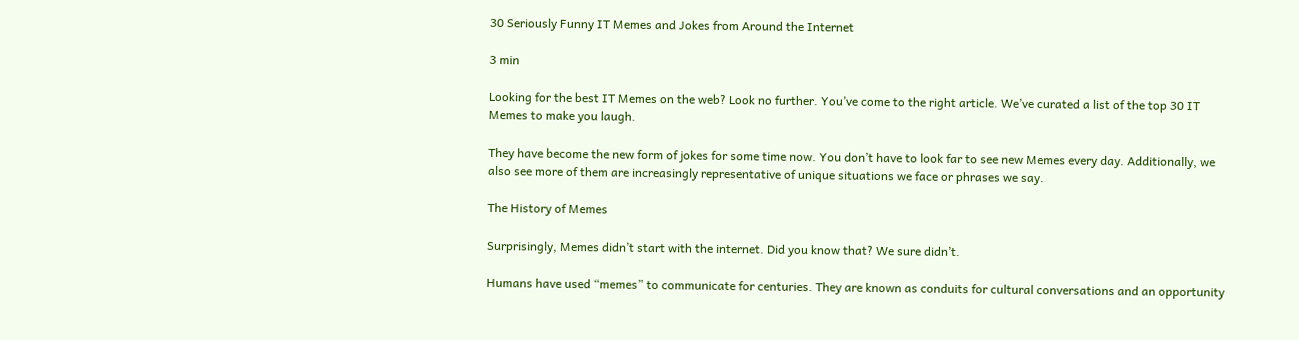30 Seriously Funny IT Memes and Jokes from Around the Internet

3 min

Looking for the best IT Memes on the web? Look no further. You’ve come to the right article. We’ve curated a list of the top 30 IT Memes to make you laugh.

They have become the new form of jokes for some time now. You don’t have to look far to see new Memes every day. Additionally, we also see more of them are increasingly representative of unique situations we face or phrases we say.

The History of Memes

Surprisingly, Memes didn’t start with the internet. Did you know that? We sure didn’t.

Humans have used “memes” to communicate for centuries. They are known as conduits for cultural conversations and an opportunity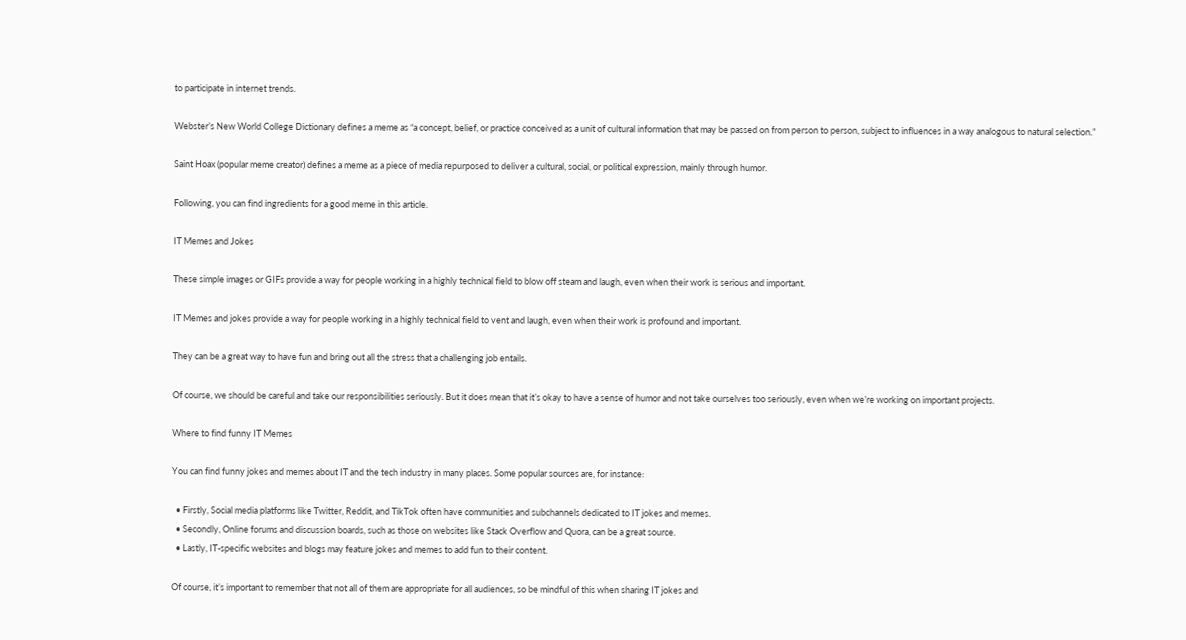to participate in internet trends.

Webster’s New World College Dictionary defines a meme as “a concept, belief, or practice conceived as a unit of cultural information that may be passed on from person to person, subject to influences in a way analogous to natural selection.”

Saint Hoax (popular meme creator) defines a meme as a piece of media repurposed to deliver a cultural, social, or political expression, mainly through humor.

Following, you can find ingredients for a good meme in this article.

IT Memes and Jokes

These simple images or GIFs provide a way for people working in a highly technical field to blow off steam and laugh, even when their work is serious and important.

IT Memes and jokes provide a way for people working in a highly technical field to vent and laugh, even when their work is profound and important.

They can be a great way to have fun and bring out all the stress that a challenging job entails.

Of course, we should be careful and take our responsibilities seriously. But it does mean that it’s okay to have a sense of humor and not take ourselves too seriously, even when we’re working on important projects.

Where to find funny IT Memes

You can find funny jokes and memes about IT and the tech industry in many places. Some popular sources are, for instance:

  • Firstly, Social media platforms like Twitter, Reddit, and TikTok often have communities and subchannels dedicated to IT jokes and memes.
  • Secondly, Online forums and discussion boards, such as those on websites like Stack Overflow and Quora, can be a great source.
  • Lastly, IT-specific websites and blogs may feature jokes and memes to add fun to their content.

Of course, it’s important to remember that not all of them are appropriate for all audiences, so be mindful of this when sharing IT jokes and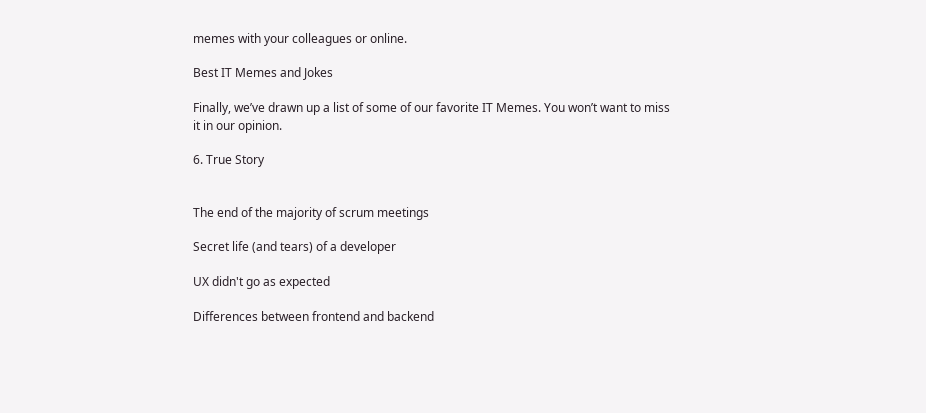memes with your colleagues or online.

Best IT Memes and Jokes

Finally, we’ve drawn up a list of some of our favorite IT Memes. You won’t want to miss it in our opinion.

6. True Story


The end of the majority of scrum meetings

Secret life (and tears) of a developer

UX didn't go as expected

Differences between frontend and backend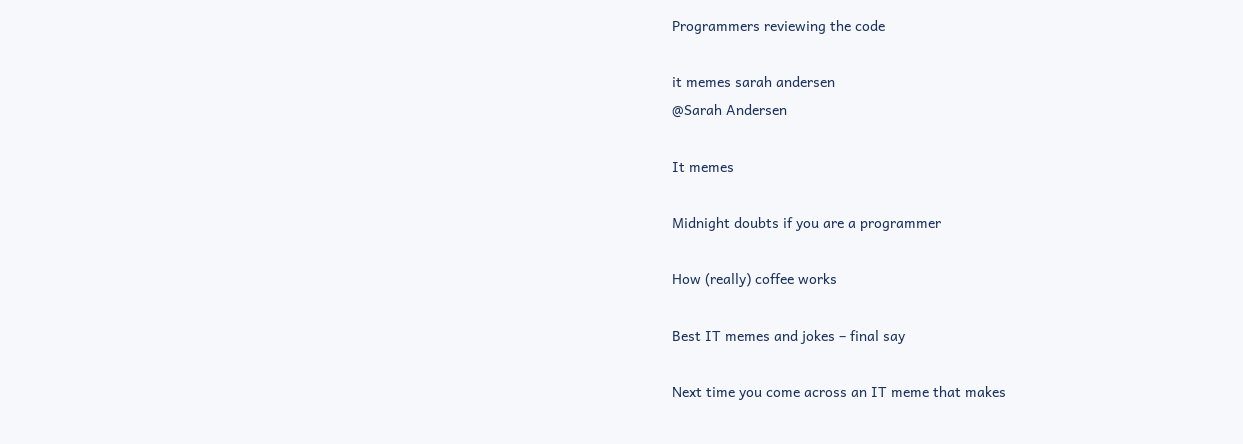Programmers reviewing the code

it memes sarah andersen
@Sarah Andersen

It memes

Midnight doubts if you are a programmer

How (really) coffee works

Best IT memes and jokes – final say

Next time you come across an IT meme that makes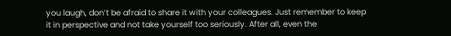you laugh, don’t be afraid to share it with your colleagues. Just remember to keep it in perspective and not take yourself too seriously. After all, even the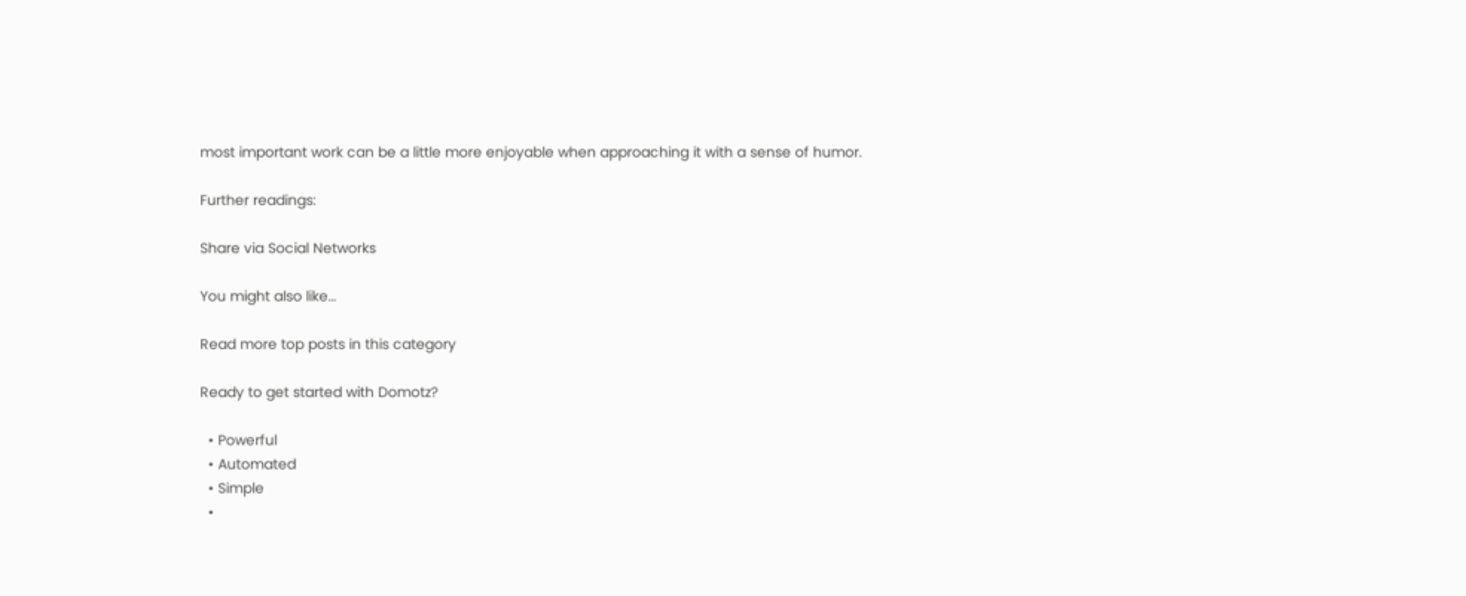most important work can be a little more enjoyable when approaching it with a sense of humor.

Further readings:

Share via Social Networks

You might also like…

Read more top posts in this category

Ready to get started with Domotz?

  • Powerful
  • Automated
  • Simple
  •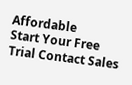Affordable
Start Your Free Trial Contact Sales